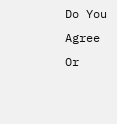Do You Agree Or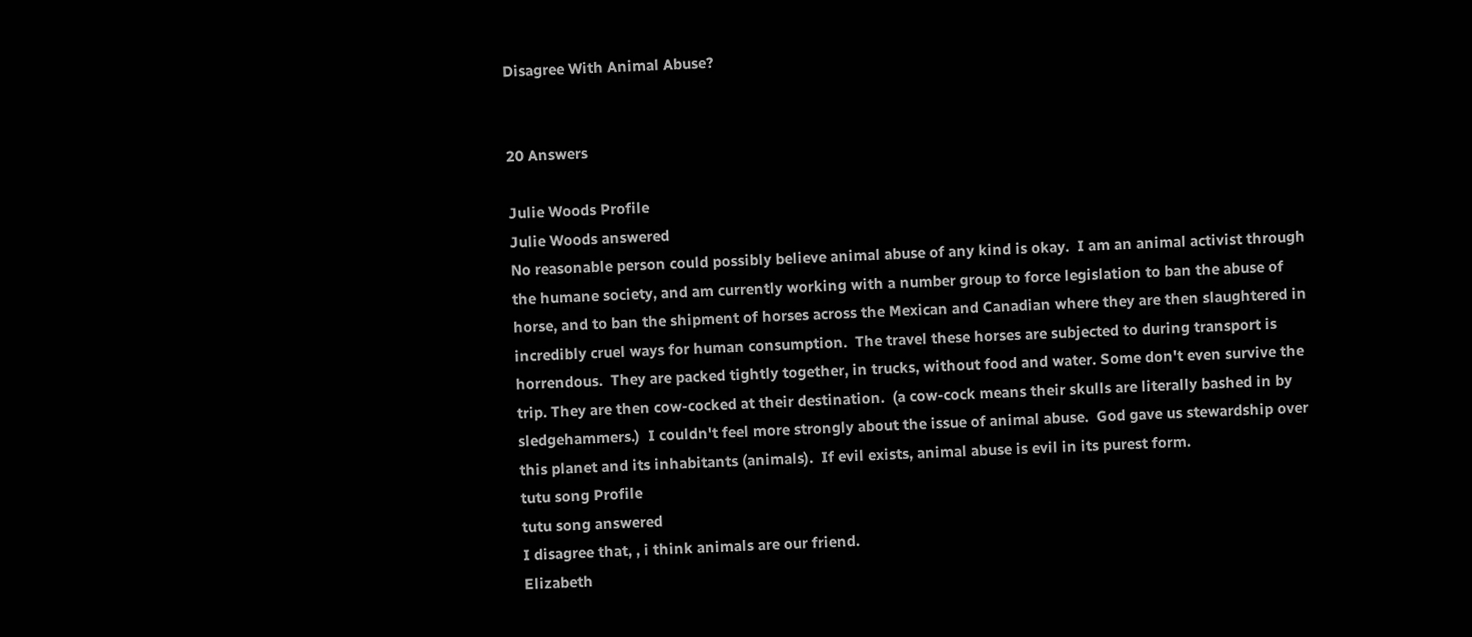Disagree With Animal Abuse?


20 Answers

Julie Woods Profile
Julie Woods answered
No reasonable person could possibly believe animal abuse of any kind is okay.  I am an animal activist through the humane society, and am currently working with a number group to force legislation to ban the abuse of horse, and to ban the shipment of horses across the Mexican and Canadian where they are then slaughtered in incredibly cruel ways for human consumption.  The travel these horses are subjected to during transport is horrendous.  They are packed tightly together, in trucks, without food and water. Some don't even survive the trip. They are then cow-cocked at their destination.  (a cow-cock means their skulls are literally bashed in by sledgehammers.)  I couldn't feel more strongly about the issue of animal abuse.  God gave us stewardship over this planet and its inhabitants (animals).  If evil exists, animal abuse is evil in its purest form.
tutu song Profile
tutu song answered
I disagree that, , i think animals are our friend.
Elizabeth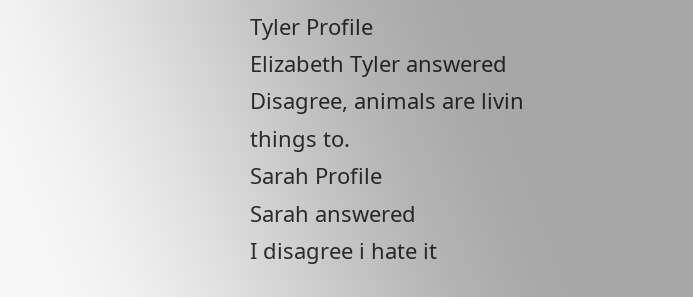Tyler Profile
Elizabeth Tyler answered
Disagree, animals are livin things to.
Sarah Profile
Sarah answered
I disagree i hate it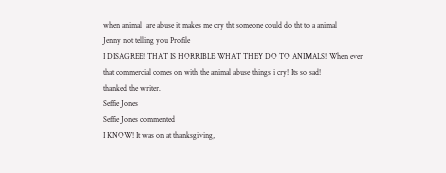when animal  are abuse it makes me cry tht someone could do tht to a animal
Jenny not telling you Profile
I DISAGREE! THAT IS HORRIBLE WHAT THEY DO TO ANIMALS! When ever that commercial comes on with the animal abuse things i cry! Its so sad!
thanked the writer.
Seffie Jones
Seffie Jones commented
I KNOW! It was on at thanksgiving,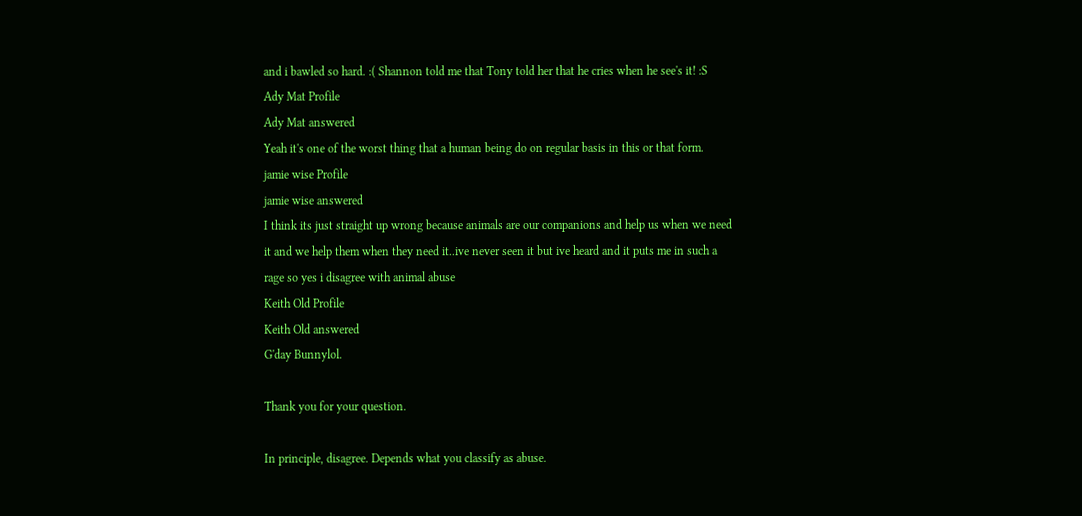and i bawled so hard. :( Shannon told me that Tony told her that he cries when he see's it! :S
Ady Mat Profile
Ady Mat answered
Yeah it's one of the worst thing that a human being do on regular basis in this or that form.
jamie wise Profile
jamie wise answered
I think its just straight up wrong because animals are our companions and help us when we need it and we help them when they need it..ive never seen it but ive heard and it puts me in such a rage so yes i disagree with animal abuse
Keith Old Profile
Keith Old answered
G'day Bunnylol.

Thank you for your question.

In principle, disagree. Depends what you classify as abuse.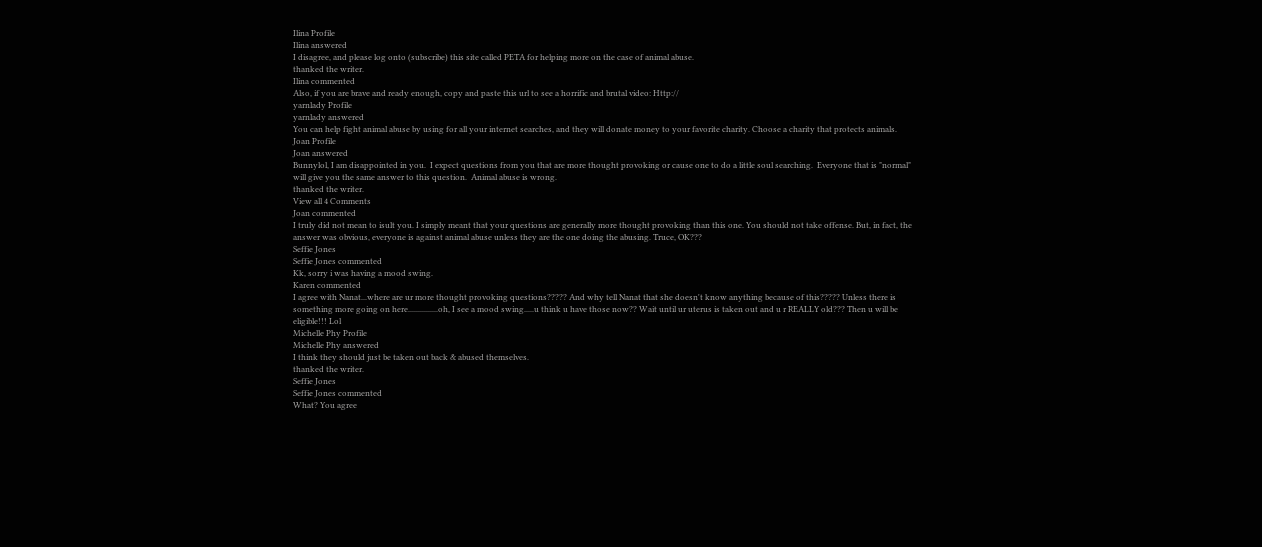Ilina Profile
Ilina answered
I disagree, and please log onto (subscribe) this site called PETA for helping more on the case of animal abuse.
thanked the writer.
Ilina commented
Also, if you are brave and ready enough, copy and paste this url to see a horrific and brutal video: Http://
yarnlady Profile
yarnlady answered
You can help fight animal abuse by using for all your internet searches, and they will donate money to your favorite charity. Choose a charity that protects animals.
Joan Profile
Joan answered
Bunnylol, I am disappointed in you.  I expect questions from you that are more thought provoking or cause one to do a little soul searching.  Everyone that is "normal"  will give you the same answer to this question.  Animal abuse is wrong.
thanked the writer.
View all 4 Comments
Joan commented
I truly did not mean to isult you. I simply meant that your questions are generally more thought provoking than this one. You should not take offense. But, in fact, the answer was obvious, everyone is against animal abuse unless they are the one doing the abusing. Truce, OK???
Seffie Jones
Seffie Jones commented
Kk, sorry i was having a mood swing.
Karen commented
I agree with Nanat...where are ur more thought provoking questions????? And why tell Nanat that she doesn't know anything because of this????? Unless there is something more going on here...............oh, I see a mood swing.....u think u have those now?? Wait until ur uterus is taken out and u r REALLY old??? Then u will be eligible!!! Lol
Michelle Phy Profile
Michelle Phy answered
I think they should just be taken out back & abused themselves.
thanked the writer.
Seffie Jones
Seffie Jones commented
What? You agree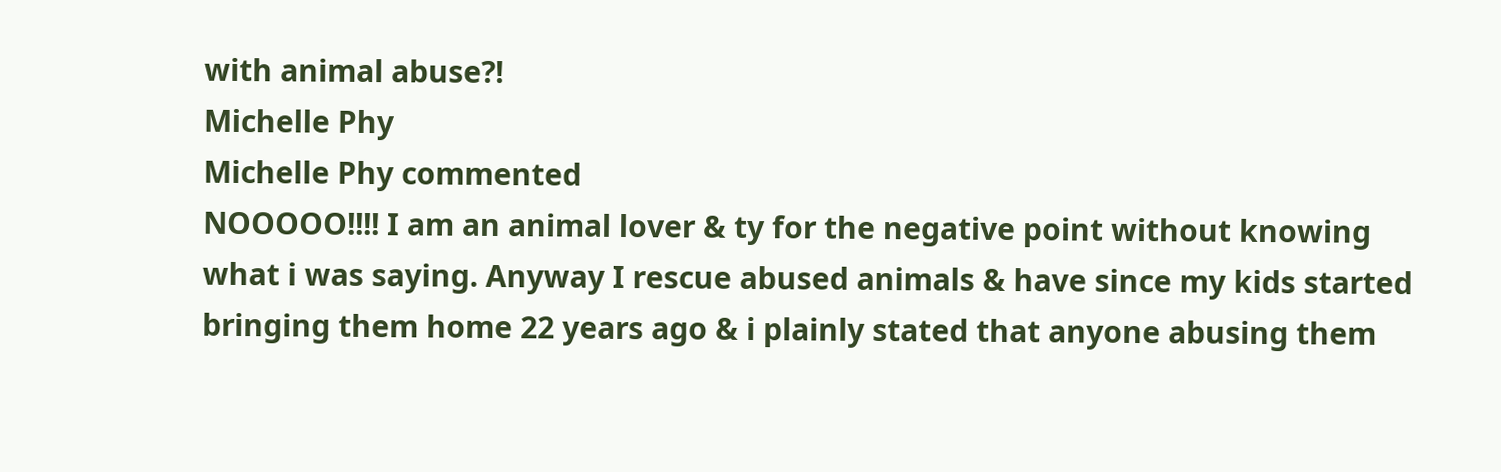with animal abuse?!
Michelle Phy
Michelle Phy commented
NOOOOO!!!! I am an animal lover & ty for the negative point without knowing what i was saying. Anyway I rescue abused animals & have since my kids started bringing them home 22 years ago & i plainly stated that anyone abusing them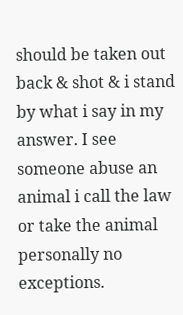should be taken out back & shot & i stand by what i say in my answer. I see someone abuse an animal i call the law or take the animal personally no exceptions.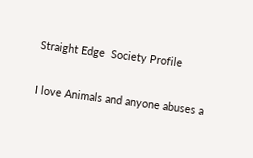Straight Edge  Society Profile

I love Animals and anyone abuses a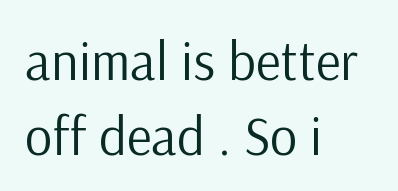animal is better off dead . So i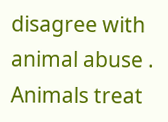disagree with animal abuse . Animals treat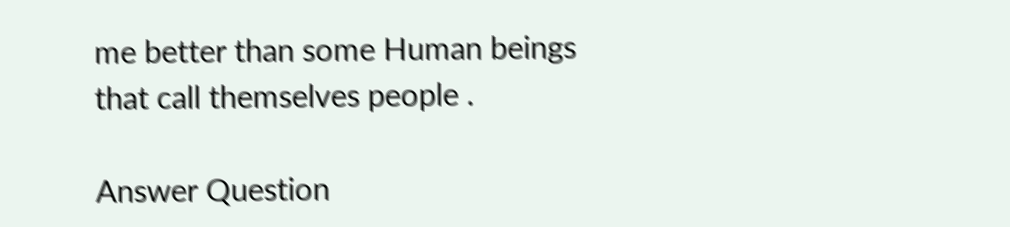me better than some Human beings that call themselves people .

Answer Question